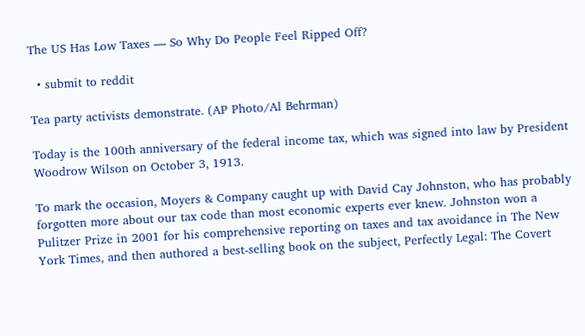The US Has Low Taxes — So Why Do People Feel Ripped Off?

  • submit to reddit

Tea party activists demonstrate. (AP Photo/Al Behrman)

Today is the 100th anniversary of the federal income tax, which was signed into law by President Woodrow Wilson on October 3, 1913.

To mark the occasion, Moyers & Company caught up with David Cay Johnston, who has probably forgotten more about our tax code than most economic experts ever knew. Johnston won a Pulitzer Prize in 2001 for his comprehensive reporting on taxes and tax avoidance in The New York Times, and then authored a best-selling book on the subject, Perfectly Legal: The Covert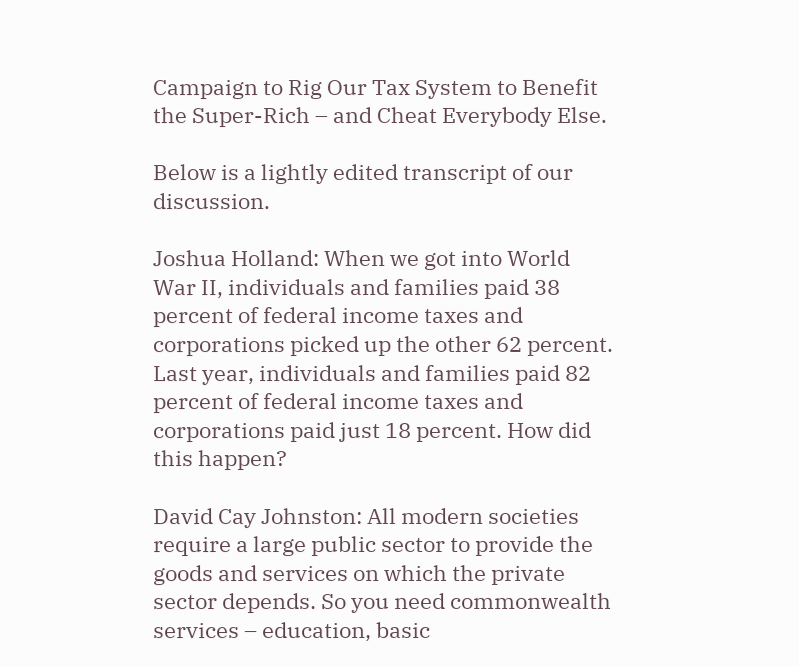Campaign to Rig Our Tax System to Benefit the Super-Rich – and Cheat Everybody Else.

Below is a lightly edited transcript of our discussion.

Joshua Holland: When we got into World War II, individuals and families paid 38 percent of federal income taxes and corporations picked up the other 62 percent. Last year, individuals and families paid 82 percent of federal income taxes and corporations paid just 18 percent. How did this happen?

David Cay Johnston: All modern societies require a large public sector to provide the goods and services on which the private sector depends. So you need commonwealth services – education, basic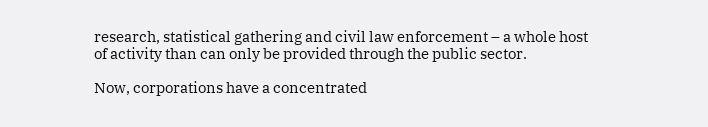research, statistical gathering and civil law enforcement – a whole host of activity than can only be provided through the public sector.

Now, corporations have a concentrated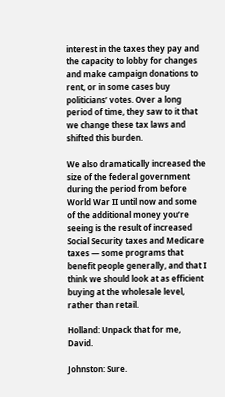interest in the taxes they pay and the capacity to lobby for changes and make campaign donations to rent, or in some cases buy politicians’ votes. Over a long period of time, they saw to it that we change these tax laws and shifted this burden.

We also dramatically increased the size of the federal government during the period from before World War II until now and some of the additional money you’re seeing is the result of increased Social Security taxes and Medicare taxes — some programs that benefit people generally, and that I think we should look at as efficient buying at the wholesale level, rather than retail.

Holland: Unpack that for me, David.

Johnston: Sure.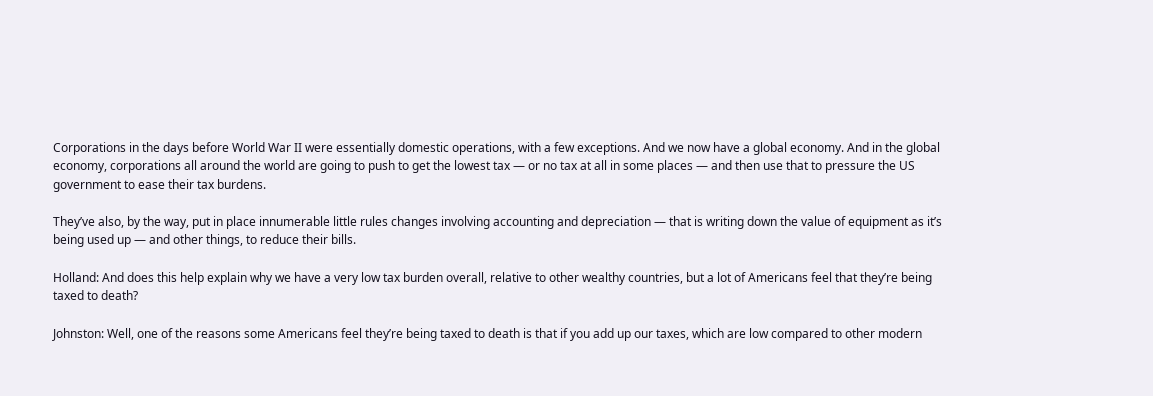Corporations in the days before World War II were essentially domestic operations, with a few exceptions. And we now have a global economy. And in the global economy, corporations all around the world are going to push to get the lowest tax — or no tax at all in some places — and then use that to pressure the US government to ease their tax burdens.

They’ve also, by the way, put in place innumerable little rules changes involving accounting and depreciation — that is writing down the value of equipment as it’s being used up — and other things, to reduce their bills.

Holland: And does this help explain why we have a very low tax burden overall, relative to other wealthy countries, but a lot of Americans feel that they’re being taxed to death?

Johnston: Well, one of the reasons some Americans feel they’re being taxed to death is that if you add up our taxes, which are low compared to other modern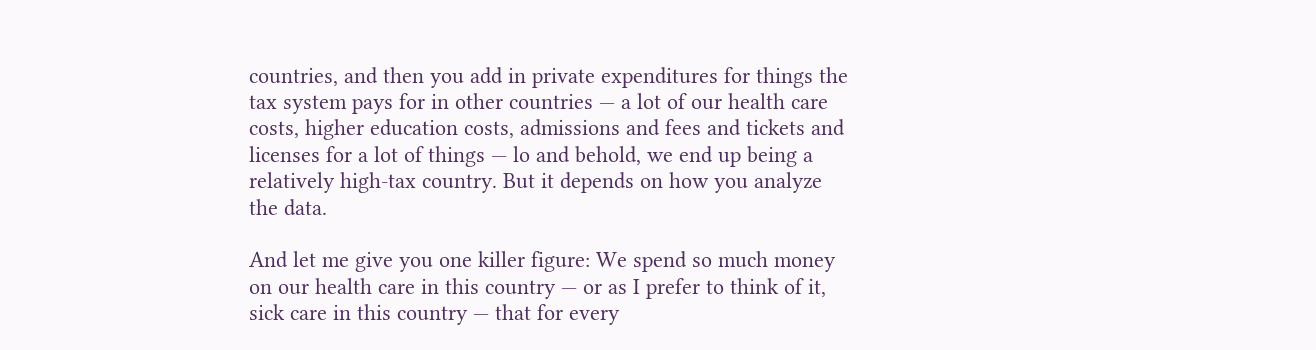countries, and then you add in private expenditures for things the tax system pays for in other countries — a lot of our health care costs, higher education costs, admissions and fees and tickets and licenses for a lot of things — lo and behold, we end up being a relatively high-tax country. But it depends on how you analyze the data.

And let me give you one killer figure: We spend so much money on our health care in this country — or as I prefer to think of it, sick care in this country — that for every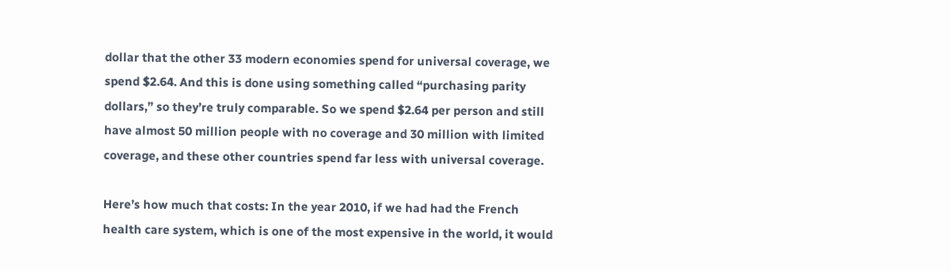dollar that the other 33 modern economies spend for universal coverage, we spend $2.64. And this is done using something called “purchasing parity dollars,” so they’re truly comparable. So we spend $2.64 per person and still have almost 50 million people with no coverage and 30 million with limited coverage, and these other countries spend far less with universal coverage.

Here’s how much that costs: In the year 2010, if we had had the French health care system, which is one of the most expensive in the world, it would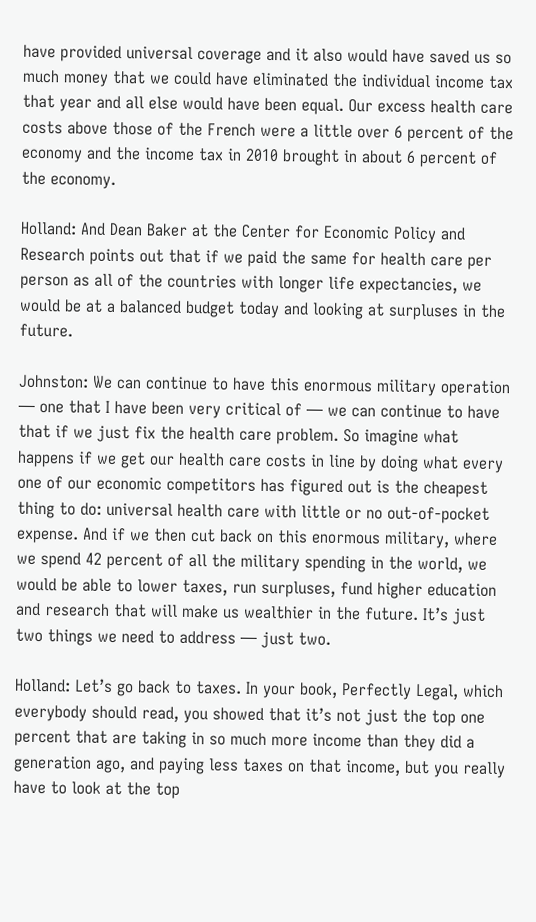have provided universal coverage and it also would have saved us so much money that we could have eliminated the individual income tax that year and all else would have been equal. Our excess health care costs above those of the French were a little over 6 percent of the economy and the income tax in 2010 brought in about 6 percent of the economy.

Holland: And Dean Baker at the Center for Economic Policy and Research points out that if we paid the same for health care per person as all of the countries with longer life expectancies, we would be at a balanced budget today and looking at surpluses in the future.

Johnston: We can continue to have this enormous military operation — one that I have been very critical of — we can continue to have that if we just fix the health care problem. So imagine what happens if we get our health care costs in line by doing what every one of our economic competitors has figured out is the cheapest thing to do: universal health care with little or no out-of-pocket expense. And if we then cut back on this enormous military, where we spend 42 percent of all the military spending in the world, we would be able to lower taxes, run surpluses, fund higher education and research that will make us wealthier in the future. It’s just two things we need to address — just two.

Holland: Let’s go back to taxes. In your book, Perfectly Legal, which everybody should read, you showed that it’s not just the top one percent that are taking in so much more income than they did a generation ago, and paying less taxes on that income, but you really have to look at the top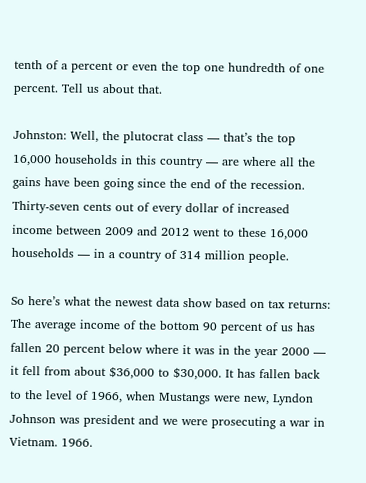tenth of a percent or even the top one hundredth of one percent. Tell us about that.

Johnston: Well, the plutocrat class — that’s the top 16,000 households in this country — are where all the gains have been going since the end of the recession. Thirty-seven cents out of every dollar of increased income between 2009 and 2012 went to these 16,000 households — in a country of 314 million people.

So here’s what the newest data show based on tax returns: The average income of the bottom 90 percent of us has fallen 20 percent below where it was in the year 2000 — it fell from about $36,000 to $30,000. It has fallen back to the level of 1966, when Mustangs were new, Lyndon Johnson was president and we were prosecuting a war in Vietnam. 1966.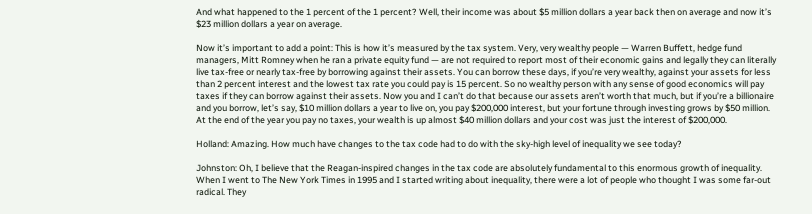And what happened to the 1 percent of the 1 percent? Well, their income was about $5 million dollars a year back then on average and now it’s $23 million dollars a year on average.

Now it’s important to add a point: This is how it’s measured by the tax system. Very, very wealthy people — Warren Buffett, hedge fund managers, Mitt Romney when he ran a private equity fund — are not required to report most of their economic gains and legally they can literally live tax-free or nearly tax-free by borrowing against their assets. You can borrow these days, if you’re very wealthy, against your assets for less than 2 percent interest and the lowest tax rate you could pay is 15 percent. So no wealthy person with any sense of good economics will pay taxes if they can borrow against their assets. Now you and I can’t do that because our assets aren’t worth that much, but if you’re a billionaire and you borrow, let’s say, $10 million dollars a year to live on, you pay $200,000 interest, but your fortune through investing grows by $50 million. At the end of the year you pay no taxes, your wealth is up almost $40 million dollars and your cost was just the interest of $200,000.

Holland: Amazing. How much have changes to the tax code had to do with the sky-high level of inequality we see today?

Johnston: Oh, I believe that the Reagan-inspired changes in the tax code are absolutely fundamental to this enormous growth of inequality. When I went to The New York Times in 1995 and I started writing about inequality, there were a lot of people who thought I was some far-out radical. They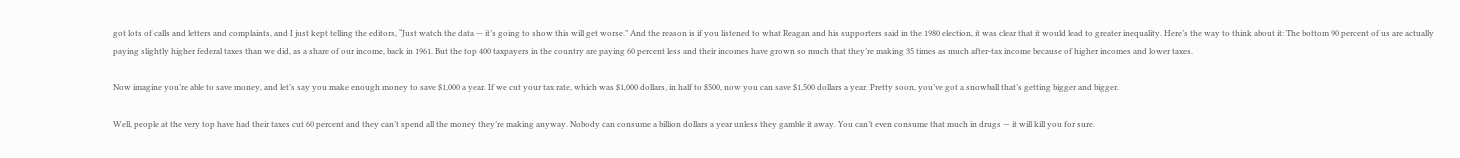got lots of calls and letters and complaints, and I just kept telling the editors, “Just watch the data — it’s going to show this will get worse.” And the reason is if you listened to what Reagan and his supporters said in the 1980 election, it was clear that it would lead to greater inequality. Here’s the way to think about it: The bottom 90 percent of us are actually paying slightly higher federal taxes than we did, as a share of our income, back in 1961. But the top 400 taxpayers in the country are paying 60 percent less and their incomes have grown so much that they’re making 35 times as much after-tax income because of higher incomes and lower taxes.

Now imagine you’re able to save money, and let’s say you make enough money to save $1,000 a year. If we cut your tax rate, which was $1,000 dollars, in half to $500, now you can save $1,500 dollars a year. Pretty soon, you’ve got a snowball that’s getting bigger and bigger.

Well, people at the very top have had their taxes cut 60 percent and they can’t spend all the money they’re making anyway. Nobody can consume a billion dollars a year unless they gamble it away. You can’t even consume that much in drugs — it will kill you for sure.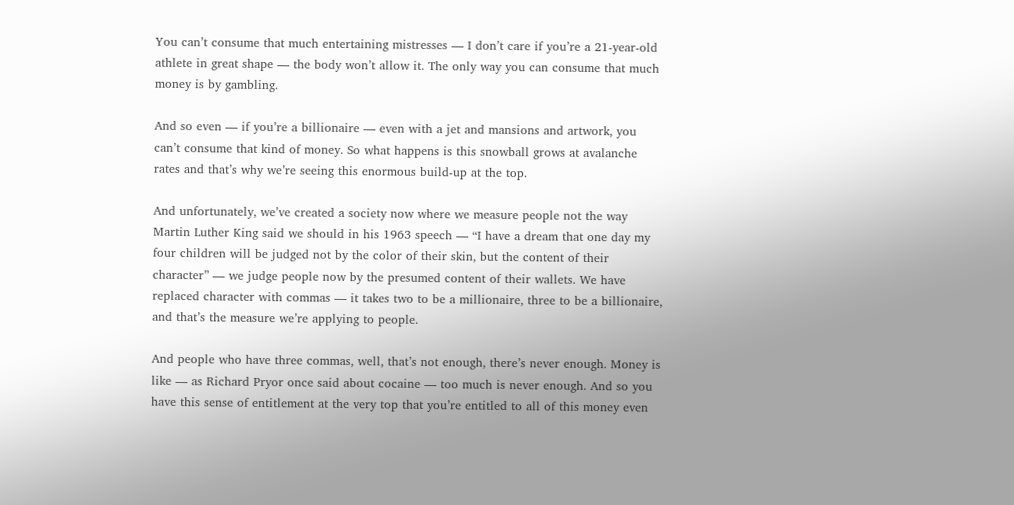You can’t consume that much entertaining mistresses — I don’t care if you’re a 21-year-old athlete in great shape — the body won’t allow it. The only way you can consume that much money is by gambling.

And so even — if you’re a billionaire — even with a jet and mansions and artwork, you can’t consume that kind of money. So what happens is this snowball grows at avalanche rates and that’s why we’re seeing this enormous build-up at the top.

And unfortunately, we’ve created a society now where we measure people not the way Martin Luther King said we should in his 1963 speech — “I have a dream that one day my four children will be judged not by the color of their skin, but the content of their character” — we judge people now by the presumed content of their wallets. We have replaced character with commas — it takes two to be a millionaire, three to be a billionaire, and that’s the measure we’re applying to people.

And people who have three commas, well, that’s not enough, there’s never enough. Money is like — as Richard Pryor once said about cocaine — too much is never enough. And so you have this sense of entitlement at the very top that you’re entitled to all of this money even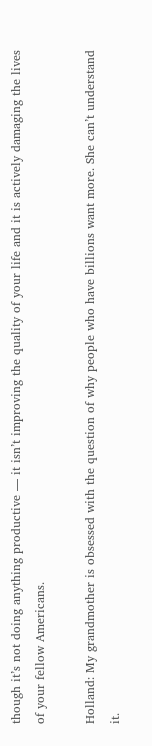though it’s not doing anything productive — it isn’t improving the quality of your life and it is actively damaging the lives of your fellow Americans.

Holland: My grandmother is obsessed with the question of why people who have billions want more. She can’t understand it.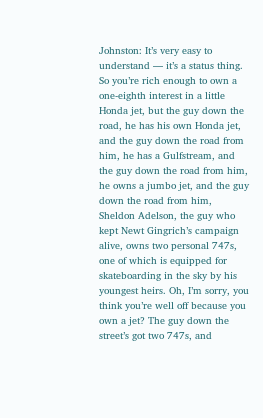Johnston: It’s very easy to understand — it’s a status thing. So you’re rich enough to own a one-eighth interest in a little Honda jet, but the guy down the road, he has his own Honda jet, and the guy down the road from him, he has a Gulfstream, and the guy down the road from him, he owns a jumbo jet, and the guy down the road from him, Sheldon Adelson, the guy who kept Newt Gingrich’s campaign alive, owns two personal 747s, one of which is equipped for skateboarding in the sky by his youngest heirs. Oh, I’m sorry, you think you’re well off because you own a jet? The guy down the street’s got two 747s, and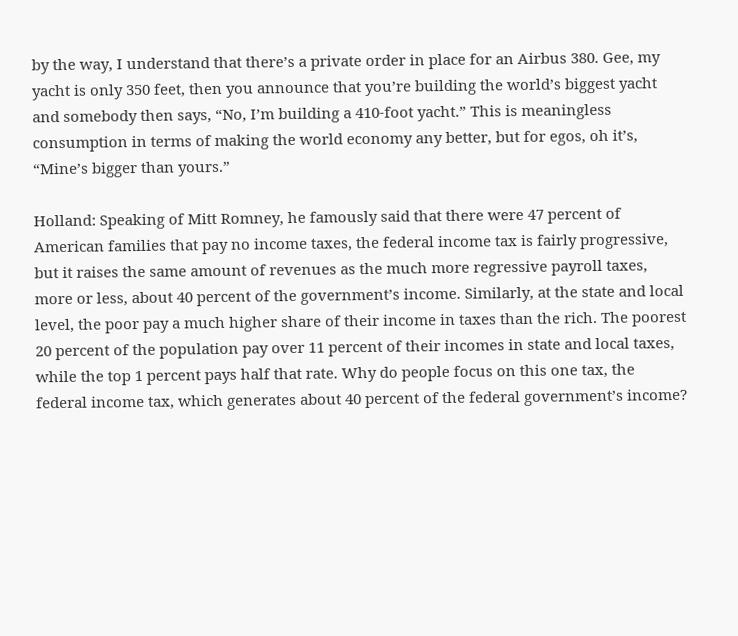by the way, I understand that there’s a private order in place for an Airbus 380. Gee, my yacht is only 350 feet, then you announce that you’re building the world’s biggest yacht and somebody then says, “No, I’m building a 410-foot yacht.” This is meaningless consumption in terms of making the world economy any better, but for egos, oh it’s, “Mine’s bigger than yours.”

Holland: Speaking of Mitt Romney, he famously said that there were 47 percent of American families that pay no income taxes, the federal income tax is fairly progressive, but it raises the same amount of revenues as the much more regressive payroll taxes, more or less, about 40 percent of the government’s income. Similarly, at the state and local level, the poor pay a much higher share of their income in taxes than the rich. The poorest 20 percent of the population pay over 11 percent of their incomes in state and local taxes, while the top 1 percent pays half that rate. Why do people focus on this one tax, the federal income tax, which generates about 40 percent of the federal government’s income?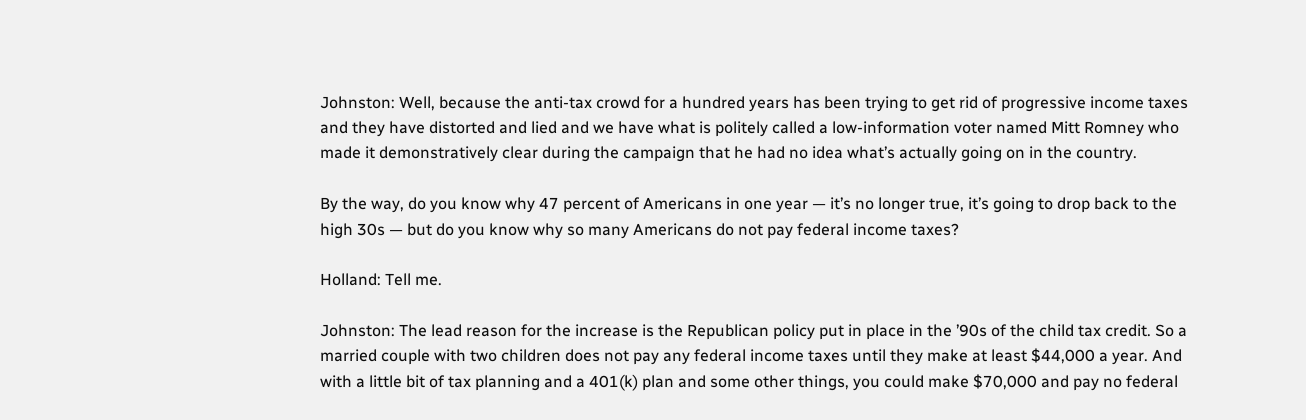Johnston: Well, because the anti-tax crowd for a hundred years has been trying to get rid of progressive income taxes and they have distorted and lied and we have what is politely called a low-information voter named Mitt Romney who made it demonstratively clear during the campaign that he had no idea what’s actually going on in the country.

By the way, do you know why 47 percent of Americans in one year — it’s no longer true, it’s going to drop back to the high 30s — but do you know why so many Americans do not pay federal income taxes?

Holland: Tell me.

Johnston: The lead reason for the increase is the Republican policy put in place in the ’90s of the child tax credit. So a married couple with two children does not pay any federal income taxes until they make at least $44,000 a year. And with a little bit of tax planning and a 401(k) plan and some other things, you could make $70,000 and pay no federal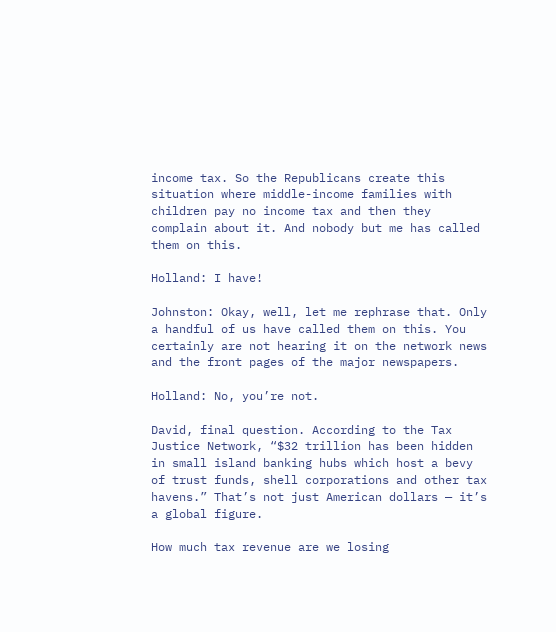income tax. So the Republicans create this situation where middle-income families with children pay no income tax and then they complain about it. And nobody but me has called them on this.

Holland: I have!

Johnston: Okay, well, let me rephrase that. Only a handful of us have called them on this. You certainly are not hearing it on the network news and the front pages of the major newspapers.

Holland: No, you’re not.

David, final question. According to the Tax Justice Network, “$32 trillion has been hidden in small island banking hubs which host a bevy of trust funds, shell corporations and other tax havens.” That’s not just American dollars — it’s a global figure.

How much tax revenue are we losing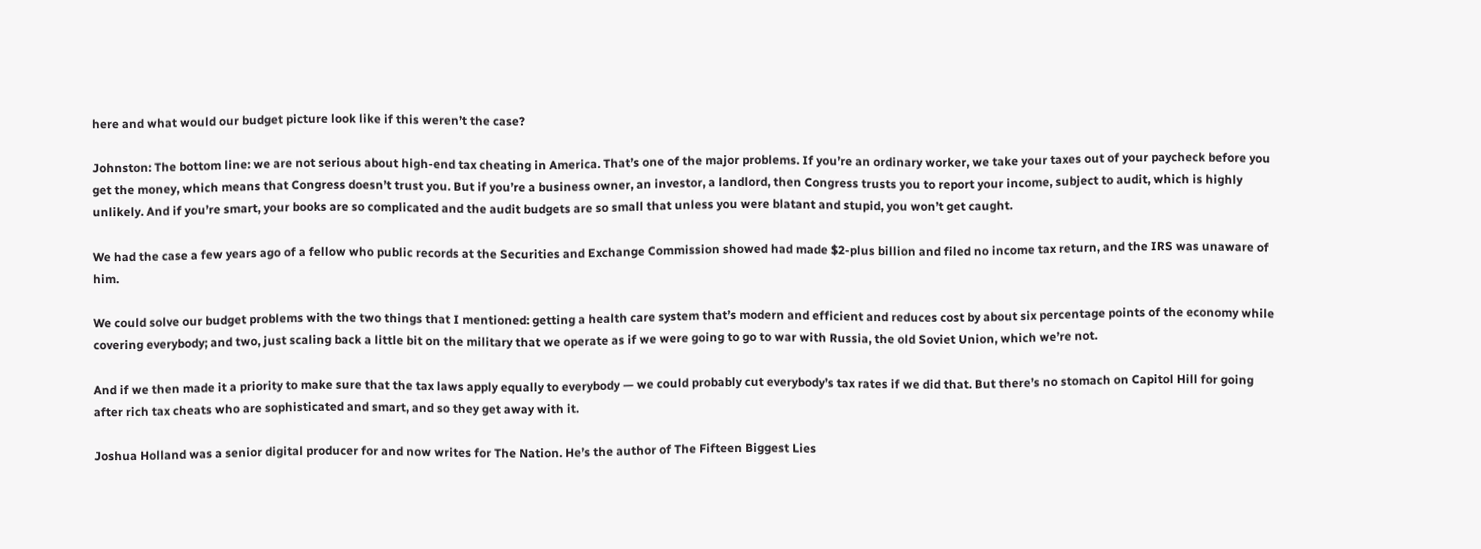here and what would our budget picture look like if this weren’t the case?

Johnston: The bottom line: we are not serious about high-end tax cheating in America. That’s one of the major problems. If you’re an ordinary worker, we take your taxes out of your paycheck before you get the money, which means that Congress doesn’t trust you. But if you’re a business owner, an investor, a landlord, then Congress trusts you to report your income, subject to audit, which is highly unlikely. And if you’re smart, your books are so complicated and the audit budgets are so small that unless you were blatant and stupid, you won’t get caught.

We had the case a few years ago of a fellow who public records at the Securities and Exchange Commission showed had made $2-plus billion and filed no income tax return, and the IRS was unaware of him.

We could solve our budget problems with the two things that I mentioned: getting a health care system that’s modern and efficient and reduces cost by about six percentage points of the economy while covering everybody; and two, just scaling back a little bit on the military that we operate as if we were going to go to war with Russia, the old Soviet Union, which we’re not.

And if we then made it a priority to make sure that the tax laws apply equally to everybody — we could probably cut everybody’s tax rates if we did that. But there’s no stomach on Capitol Hill for going after rich tax cheats who are sophisticated and smart, and so they get away with it.

Joshua Holland was a senior digital producer for and now writes for The Nation. He’s the author of The Fifteen Biggest Lies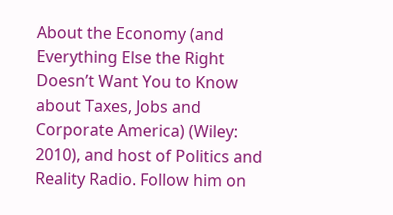About the Economy (and Everything Else the Right Doesn’t Want You to Know about Taxes, Jobs and Corporate America) (Wiley: 2010), and host of Politics and Reality Radio. Follow him on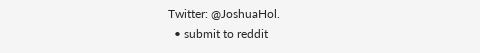Twitter: @JoshuaHol.
  • submit to reddit